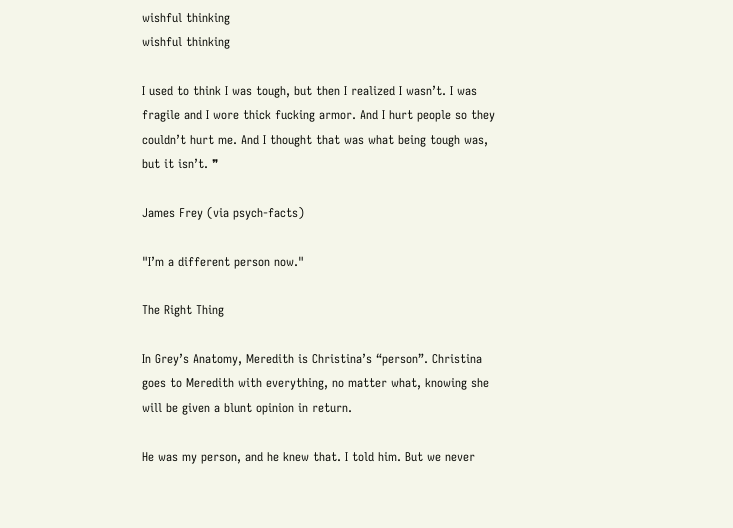wishful thinking
wishful thinking

I used to think I was tough, but then I realized I wasn’t. I was fragile and I wore thick fucking armor. And I hurt people so they couldn’t hurt me. And I thought that was what being tough was, but it isn’t. ❞

James Frey (via psych-facts)

"I’m a different person now."

The Right Thing

In Grey’s Anatomy, Meredith is Christina’s “person”. Christina goes to Meredith with everything, no matter what, knowing she will be given a blunt opinion in return.

He was my person, and he knew that. I told him. But we never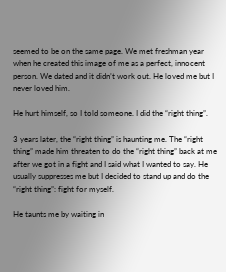seemed to be on the same page. We met freshman year when he created this image of me as a perfect, innocent person. We dated and it didn’t work out. He loved me but I never loved him.

He hurt himself, so I told someone. I did the “right thing”.

3 years later, the “right thing” is haunting me. The “right thing” made him threaten to do the “right thing” back at me after we got in a fight and I said what I wanted to say. He usually suppresses me but I decided to stand up and do the “right thing”: fight for myself.

He taunts me by waiting in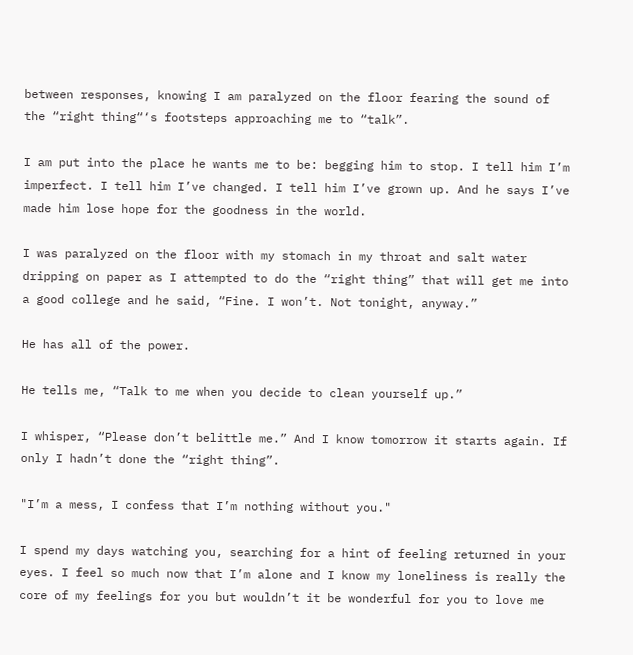between responses, knowing I am paralyzed on the floor fearing the sound of the “right thing“‘s footsteps approaching me to “talk”.

I am put into the place he wants me to be: begging him to stop. I tell him I’m imperfect. I tell him I’ve changed. I tell him I’ve grown up. And he says I’ve made him lose hope for the goodness in the world.

I was paralyzed on the floor with my stomach in my throat and salt water dripping on paper as I attempted to do the “right thing” that will get me into a good college and he said, “Fine. I won’t. Not tonight, anyway.”

He has all of the power.

He tells me, “Talk to me when you decide to clean yourself up.”

I whisper, “Please don’t belittle me.” And I know tomorrow it starts again. If only I hadn’t done the “right thing”.

"I’m a mess, I confess that I’m nothing without you."

I spend my days watching you, searching for a hint of feeling returned in your eyes. I feel so much now that I’m alone and I know my loneliness is really the core of my feelings for you but wouldn’t it be wonderful for you to love me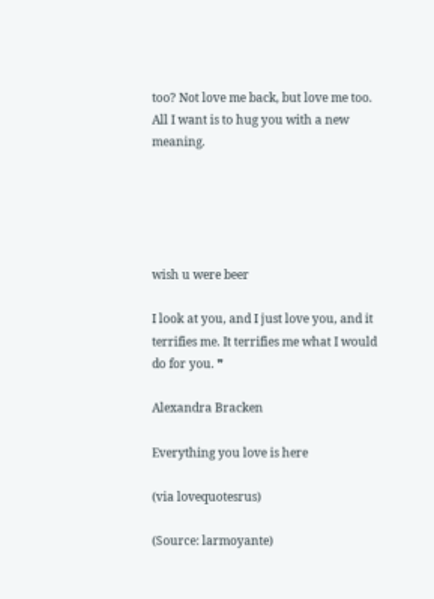too? Not love me back, but love me too. All I want is to hug you with a new meaning.





wish u were beer

I look at you, and I just love you, and it terrifies me. It terrifies me what I would do for you. ❞

Alexandra Bracken

Everything you love is here

(via lovequotesrus)

(Source: larmoyante)